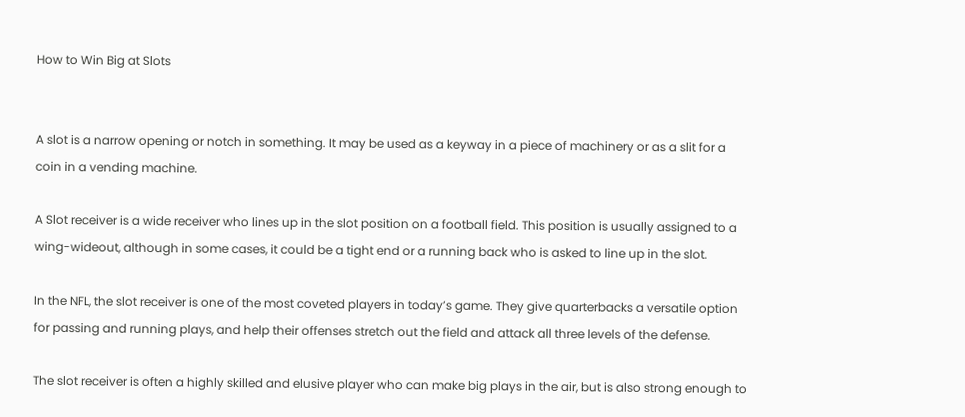How to Win Big at Slots


A slot is a narrow opening or notch in something. It may be used as a keyway in a piece of machinery or as a slit for a coin in a vending machine.

A Slot receiver is a wide receiver who lines up in the slot position on a football field. This position is usually assigned to a wing-wideout, although in some cases, it could be a tight end or a running back who is asked to line up in the slot.

In the NFL, the slot receiver is one of the most coveted players in today’s game. They give quarterbacks a versatile option for passing and running plays, and help their offenses stretch out the field and attack all three levels of the defense.

The slot receiver is often a highly skilled and elusive player who can make big plays in the air, but is also strong enough to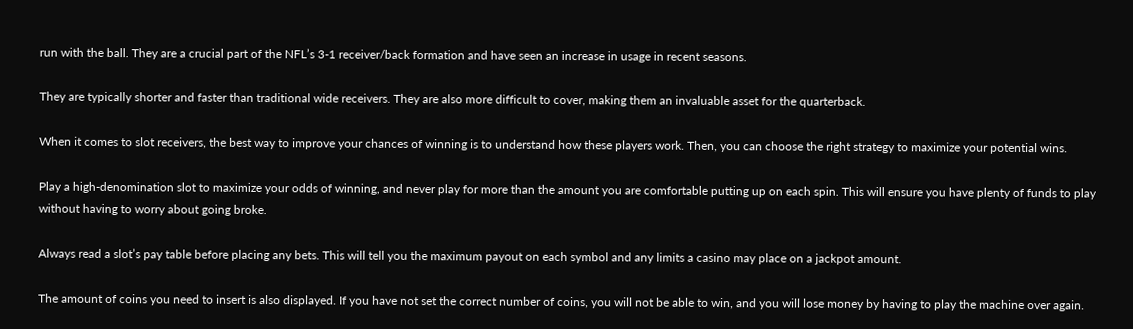run with the ball. They are a crucial part of the NFL’s 3-1 receiver/back formation and have seen an increase in usage in recent seasons.

They are typically shorter and faster than traditional wide receivers. They are also more difficult to cover, making them an invaluable asset for the quarterback.

When it comes to slot receivers, the best way to improve your chances of winning is to understand how these players work. Then, you can choose the right strategy to maximize your potential wins.

Play a high-denomination slot to maximize your odds of winning, and never play for more than the amount you are comfortable putting up on each spin. This will ensure you have plenty of funds to play without having to worry about going broke.

Always read a slot’s pay table before placing any bets. This will tell you the maximum payout on each symbol and any limits a casino may place on a jackpot amount.

The amount of coins you need to insert is also displayed. If you have not set the correct number of coins, you will not be able to win, and you will lose money by having to play the machine over again.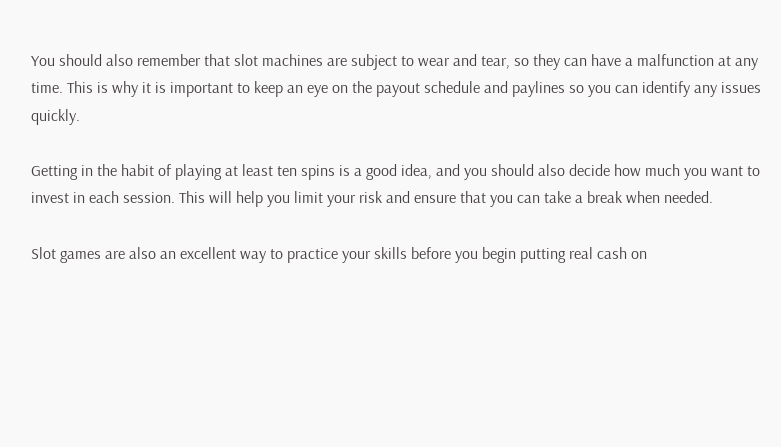You should also remember that slot machines are subject to wear and tear, so they can have a malfunction at any time. This is why it is important to keep an eye on the payout schedule and paylines so you can identify any issues quickly.

Getting in the habit of playing at least ten spins is a good idea, and you should also decide how much you want to invest in each session. This will help you limit your risk and ensure that you can take a break when needed.

Slot games are also an excellent way to practice your skills before you begin putting real cash on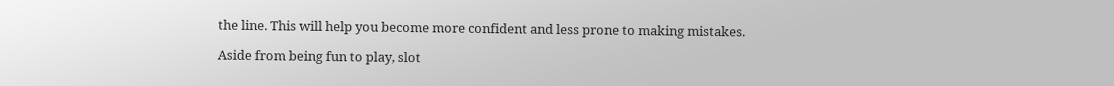the line. This will help you become more confident and less prone to making mistakes.

Aside from being fun to play, slot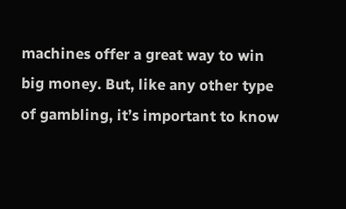machines offer a great way to win big money. But, like any other type of gambling, it’s important to know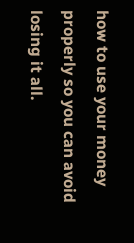how to use your money properly so you can avoid losing it all.